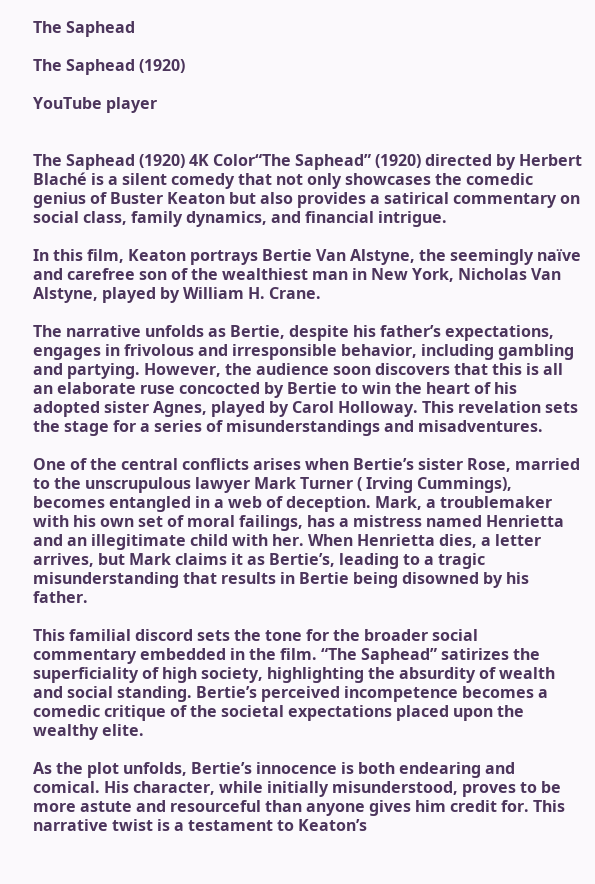The Saphead

The Saphead (1920)

YouTube player


The Saphead (1920) 4K Color“The Saphead” (1920) directed by Herbert Blaché is a silent comedy that not only showcases the comedic genius of Buster Keaton but also provides a satirical commentary on social class, family dynamics, and financial intrigue.

In this film, Keaton portrays Bertie Van Alstyne, the seemingly naïve and carefree son of the wealthiest man in New York, Nicholas Van Alstyne, played by William H. Crane.

The narrative unfolds as Bertie, despite his father’s expectations, engages in frivolous and irresponsible behavior, including gambling and partying. However, the audience soon discovers that this is all an elaborate ruse concocted by Bertie to win the heart of his adopted sister Agnes, played by Carol Holloway. This revelation sets the stage for a series of misunderstandings and misadventures.

One of the central conflicts arises when Bertie’s sister Rose, married to the unscrupulous lawyer Mark Turner ( Irving Cummings), becomes entangled in a web of deception. Mark, a troublemaker with his own set of moral failings, has a mistress named Henrietta and an illegitimate child with her. When Henrietta dies, a letter arrives, but Mark claims it as Bertie’s, leading to a tragic misunderstanding that results in Bertie being disowned by his father.

This familial discord sets the tone for the broader social commentary embedded in the film. “The Saphead” satirizes the superficiality of high society, highlighting the absurdity of wealth and social standing. Bertie’s perceived incompetence becomes a comedic critique of the societal expectations placed upon the wealthy elite.

As the plot unfolds, Bertie’s innocence is both endearing and comical. His character, while initially misunderstood, proves to be more astute and resourceful than anyone gives him credit for. This narrative twist is a testament to Keaton’s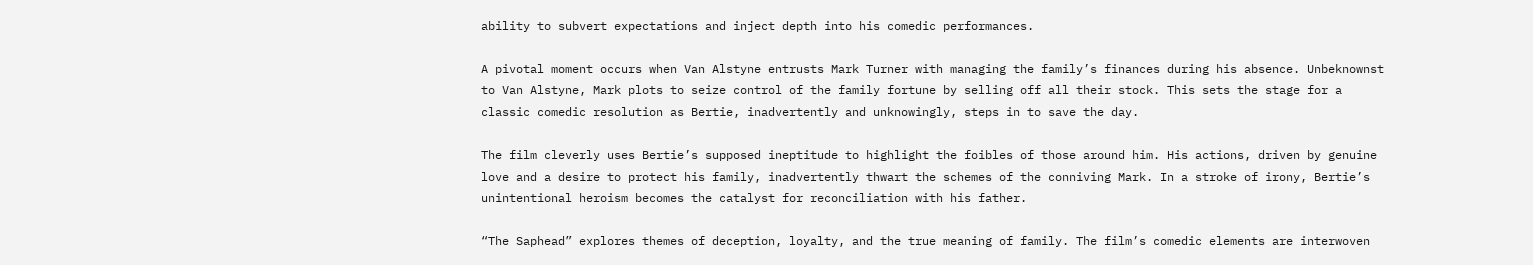ability to subvert expectations and inject depth into his comedic performances.

A pivotal moment occurs when Van Alstyne entrusts Mark Turner with managing the family’s finances during his absence. Unbeknownst to Van Alstyne, Mark plots to seize control of the family fortune by selling off all their stock. This sets the stage for a classic comedic resolution as Bertie, inadvertently and unknowingly, steps in to save the day.

The film cleverly uses Bertie’s supposed ineptitude to highlight the foibles of those around him. His actions, driven by genuine love and a desire to protect his family, inadvertently thwart the schemes of the conniving Mark. In a stroke of irony, Bertie’s unintentional heroism becomes the catalyst for reconciliation with his father.

“The Saphead” explores themes of deception, loyalty, and the true meaning of family. The film’s comedic elements are interwoven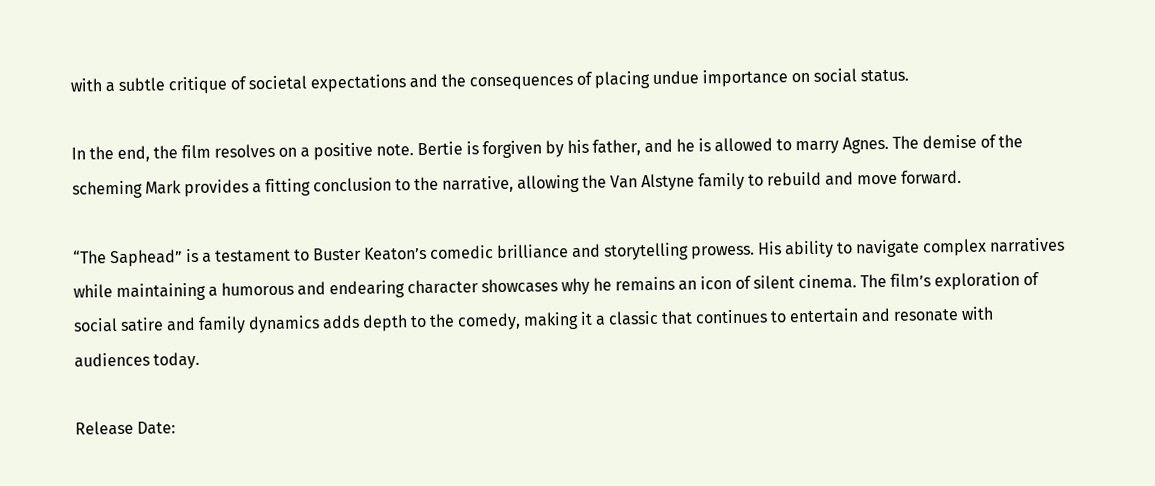with a subtle critique of societal expectations and the consequences of placing undue importance on social status.

In the end, the film resolves on a positive note. Bertie is forgiven by his father, and he is allowed to marry Agnes. The demise of the scheming Mark provides a fitting conclusion to the narrative, allowing the Van Alstyne family to rebuild and move forward.

“The Saphead” is a testament to Buster Keaton’s comedic brilliance and storytelling prowess. His ability to navigate complex narratives while maintaining a humorous and endearing character showcases why he remains an icon of silent cinema. The film’s exploration of social satire and family dynamics adds depth to the comedy, making it a classic that continues to entertain and resonate with audiences today.

Release Date: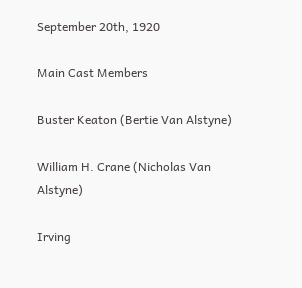September 20th, 1920

Main Cast Members

Buster Keaton (Bertie Van Alstyne)

William H. Crane (Nicholas Van Alstyne)

Irving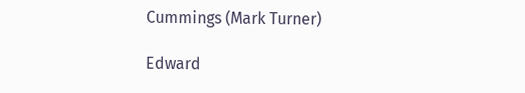Cummings (Mark Turner)

Edward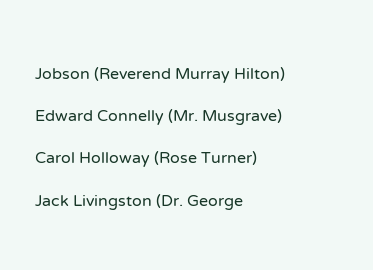Jobson (Reverend Murray Hilton)

Edward Connelly (Mr. Musgrave)

Carol Holloway (Rose Turner)

Jack Livingston (Dr. George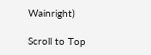Wainright)

Scroll to Top